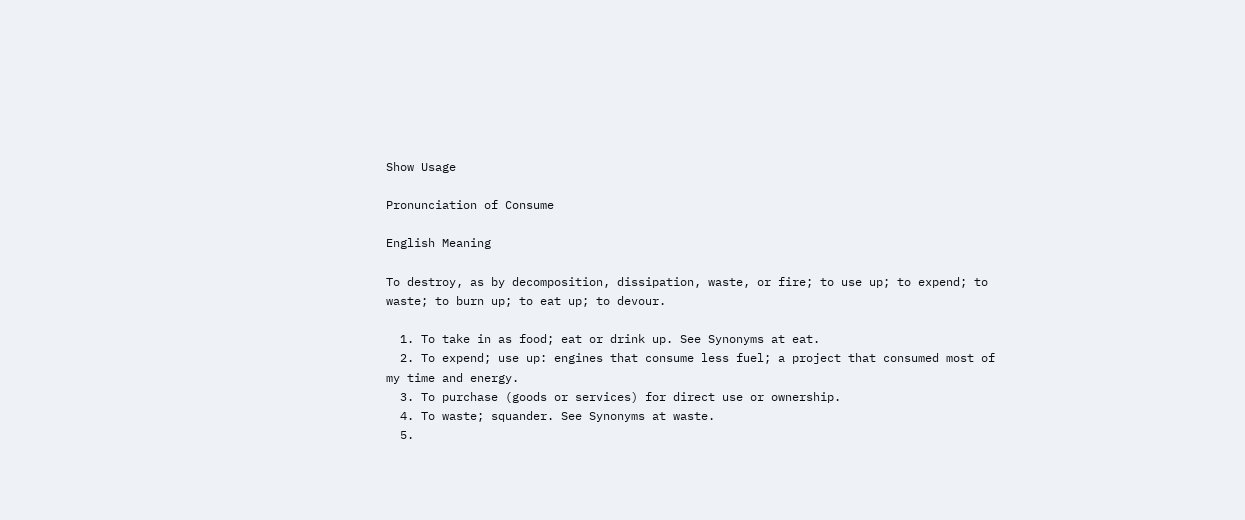Show Usage

Pronunciation of Consume

English Meaning

To destroy, as by decomposition, dissipation, waste, or fire; to use up; to expend; to waste; to burn up; to eat up; to devour.

  1. To take in as food; eat or drink up. See Synonyms at eat.
  2. To expend; use up: engines that consume less fuel; a project that consumed most of my time and energy.
  3. To purchase (goods or services) for direct use or ownership.
  4. To waste; squander. See Synonyms at waste.
  5.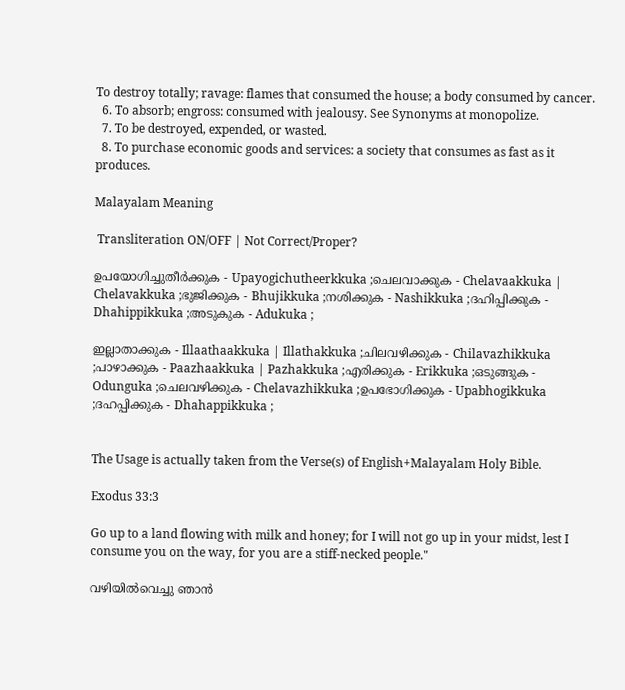To destroy totally; ravage: flames that consumed the house; a body consumed by cancer.
  6. To absorb; engross: consumed with jealousy. See Synonyms at monopolize.
  7. To be destroyed, expended, or wasted.
  8. To purchase economic goods and services: a society that consumes as fast as it produces.

Malayalam Meaning

 Transliteration ON/OFF | Not Correct/Proper?

ഉപയോഗിച്ചുതീര്‍ക്കുക - Upayogichutheerkkuka ;ചെലവാക്കുക - Chelavaakkuka | Chelavakkuka ;ഭുജിക്കുക - Bhujikkuka ;നശിക്കുക - Nashikkuka ;ദഹിപ്പിക്കുക - Dhahippikkuka ;അടുകുക - Adukuka ;

ഇല്ലാതാക്കുക - Illaathaakkuka | Illathakkuka ;ചിലവഴിക്കുക - Chilavazhikkuka ;പാഴാക്കുക - Paazhaakkuka | Pazhakkuka ;എരിക്കുക - Erikkuka ;ഒടുങ്ങുക - Odunguka ;ചെലവഴിക്കുക - Chelavazhikkuka ;ഉപഭോഗിക്കുക - Upabhogikkuka ;ദഹപ്പിക്കുക - Dhahappikkuka ;


The Usage is actually taken from the Verse(s) of English+Malayalam Holy Bible.

Exodus 33:3

Go up to a land flowing with milk and honey; for I will not go up in your midst, lest I consume you on the way, for you are a stiff-necked people."

വഴിയിൽവെച്ചു ഞാൻ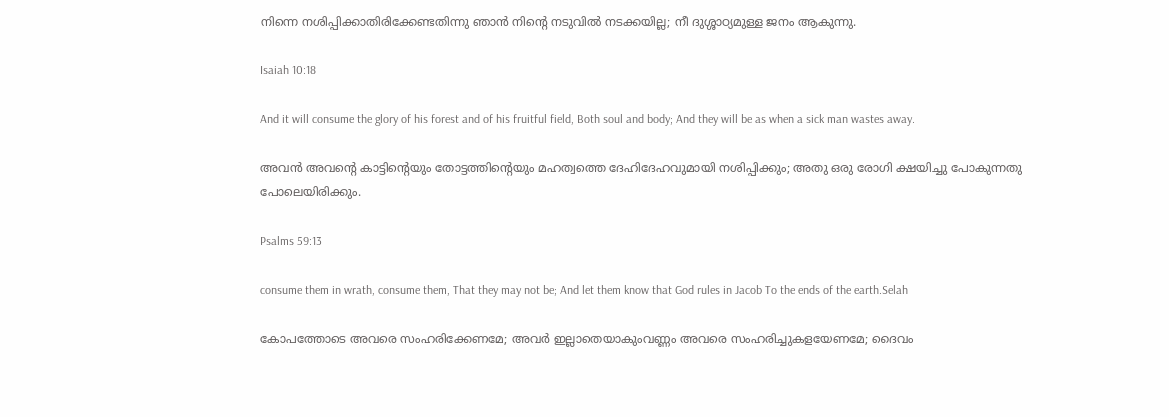നിന്നെ നശിപ്പിക്കാതിരിക്കേണ്ടതിന്നു ഞാൻ നിന്റെ നടുവിൽ നടക്കയില്ല; നീ ദുശ്ശാഠ്യമുള്ള ജനം ആകുന്നു.

Isaiah 10:18

And it will consume the glory of his forest and of his fruitful field, Both soul and body; And they will be as when a sick man wastes away.

അവൻ അവന്റെ കാട്ടിന്റെയും തോട്ടത്തിന്റെയും മഹത്വത്തെ ദേഹിദേഹവുമായി നശിപ്പിക്കും; അതു ഒരു രോഗി ക്ഷയിച്ചു പോകുന്നതു പോലെയിരിക്കും.

Psalms 59:13

consume them in wrath, consume them, That they may not be; And let them know that God rules in Jacob To the ends of the earth.Selah

കോപത്തോടെ അവരെ സംഹരിക്കേണമേ; അവർ ഇല്ലാതെയാകുംവണ്ണം അവരെ സംഹരിച്ചുകളയേണമേ; ദൈവം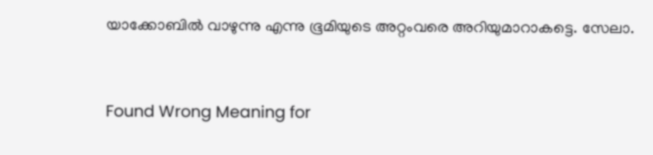യാക്കോബിൽ വാഴുന്നു എന്നു ഭൂമിയുടെ അറ്റംവരെ അറിയുമാറാകട്ടെ. സേലാ.


Found Wrong Meaning for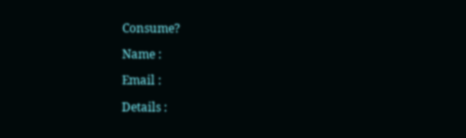Consume?

Name :

Email :

Details :